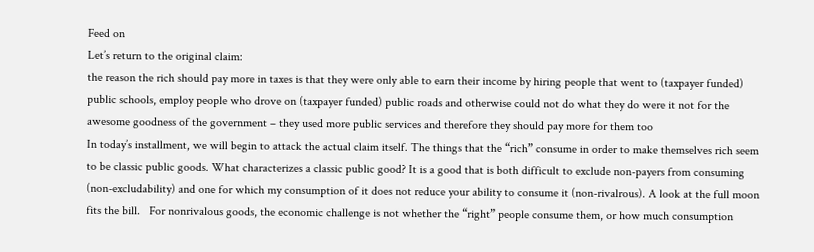Feed on
Let’s return to the original claim:
the reason the rich should pay more in taxes is that they were only able to earn their income by hiring people that went to (taxpayer funded) public schools, employ people who drove on (taxpayer funded) public roads and otherwise could not do what they do were it not for the awesome goodness of the government – they used more public services and therefore they should pay more for them too
In today’s installment, we will begin to attack the actual claim itself. The things that the “rich” consume in order to make themselves rich seem to be classic public goods. What characterizes a classic public good? It is a good that is both difficult to exclude non-payers from consuming (non-excludability) and one for which my consumption of it does not reduce your ability to consume it (non-rivalrous). A look at the full moon fits the bill.   For nonrivalous goods, the economic challenge is not whether the “right” people consume them, or how much consumption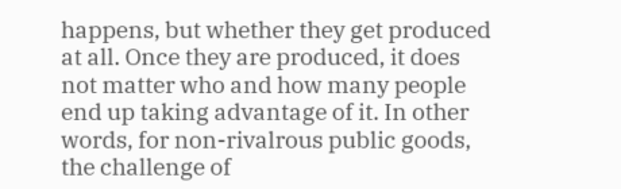happens, but whether they get produced at all. Once they are produced, it does not matter who and how many people end up taking advantage of it. In other words, for non-rivalrous public goods, the challenge of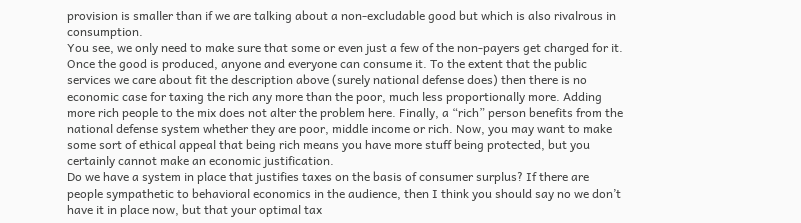provision is smaller than if we are talking about a non-excludable good but which is also rivalrous in consumption.
You see, we only need to make sure that some or even just a few of the non-payers get charged for it. Once the good is produced, anyone and everyone can consume it. To the extent that the public services we care about fit the description above (surely national defense does) then there is no economic case for taxing the rich any more than the poor, much less proportionally more. Adding more rich people to the mix does not alter the problem here. Finally, a “rich” person benefits from the national defense system whether they are poor, middle income or rich. Now, you may want to make some sort of ethical appeal that being rich means you have more stuff being protected, but you certainly cannot make an economic justification.
Do we have a system in place that justifies taxes on the basis of consumer surplus? If there are people sympathetic to behavioral economics in the audience, then I think you should say no we don’t have it in place now, but that your optimal tax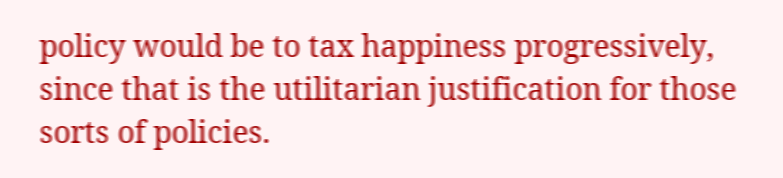policy would be to tax happiness progressively, since that is the utilitarian justification for those sorts of policies.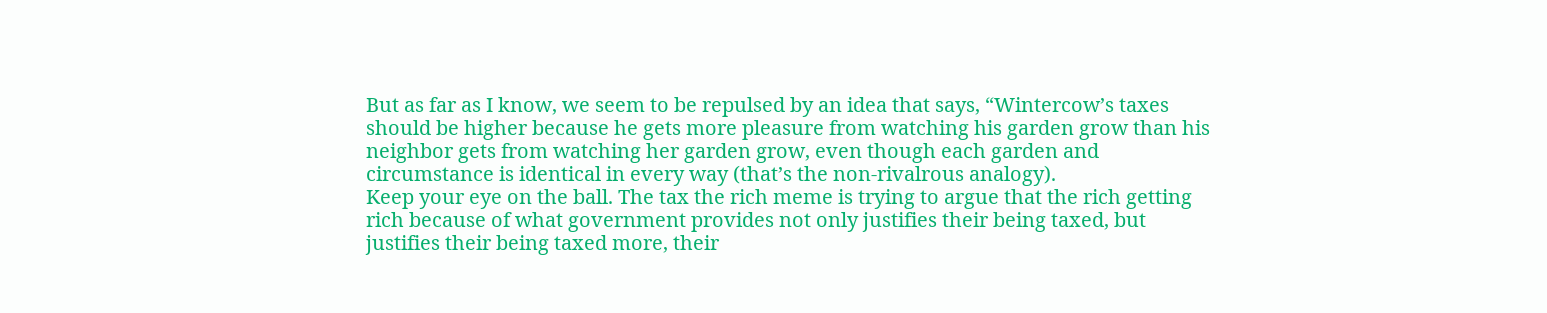But as far as I know, we seem to be repulsed by an idea that says, “Wintercow’s taxes should be higher because he gets more pleasure from watching his garden grow than his neighbor gets from watching her garden grow, even though each garden and circumstance is identical in every way (that’s the non-rivalrous analogy).
Keep your eye on the ball. The tax the rich meme is trying to argue that the rich getting rich because of what government provides not only justifies their being taxed, but justifies their being taxed more, their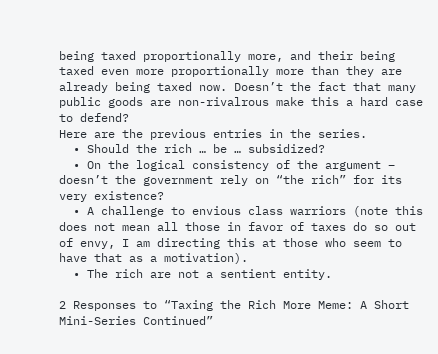being taxed proportionally more, and their being taxed even more proportionally more than they are already being taxed now. Doesn’t the fact that many public goods are non-rivalrous make this a hard case to defend?
Here are the previous entries in the series.
  • Should the rich … be … subsidized?
  • On the logical consistency of the argument – doesn’t the government rely on “the rich” for its very existence?
  • A challenge to envious class warriors (note this does not mean all those in favor of taxes do so out of envy, I am directing this at those who seem to have that as a motivation).
  • The rich are not a sentient entity.

2 Responses to “Taxing the Rich More Meme: A Short Mini-Series Continued”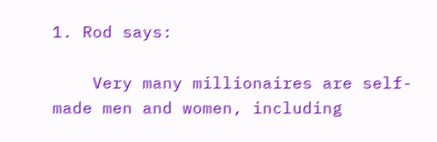1. Rod says:

    Very many millionaires are self-made men and women, including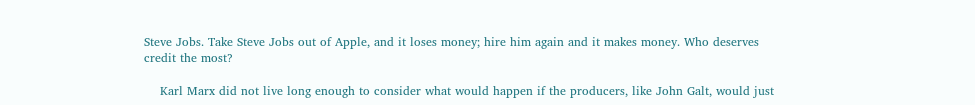Steve Jobs. Take Steve Jobs out of Apple, and it loses money; hire him again and it makes money. Who deserves credit the most?

    Karl Marx did not live long enough to consider what would happen if the producers, like John Galt, would just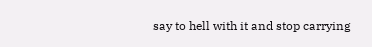say to hell with it and stop carrying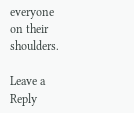everyone on their shoulders.

Leave a Reply